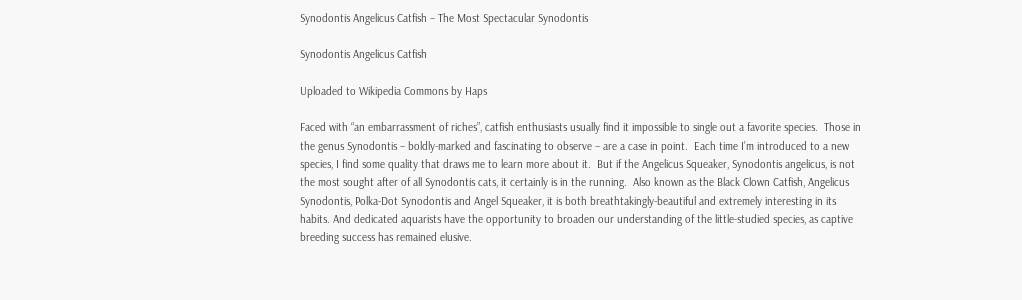Synodontis Angelicus Catfish – The Most Spectacular Synodontis

Synodontis Angelicus Catfish

Uploaded to Wikipedia Commons by Haps

Faced with “an embarrassment of riches”, catfish enthusiasts usually find it impossible to single out a favorite species.  Those in the genus Synodontis – boldly-marked and fascinating to observe – are a case in point.  Each time I’m introduced to a new species, I find some quality that draws me to learn more about it.  But if the Angelicus Squeaker, Synodontis angelicus, is not the most sought after of all Synodontis cats, it certainly is in the running.  Also known as the Black Clown Catfish, Angelicus Synodontis, Polka-Dot Synodontis and Angel Squeaker, it is both breathtakingly-beautiful and extremely interesting in its habits. And dedicated aquarists have the opportunity to broaden our understanding of the little-studied species, as captive breeding success has remained elusive.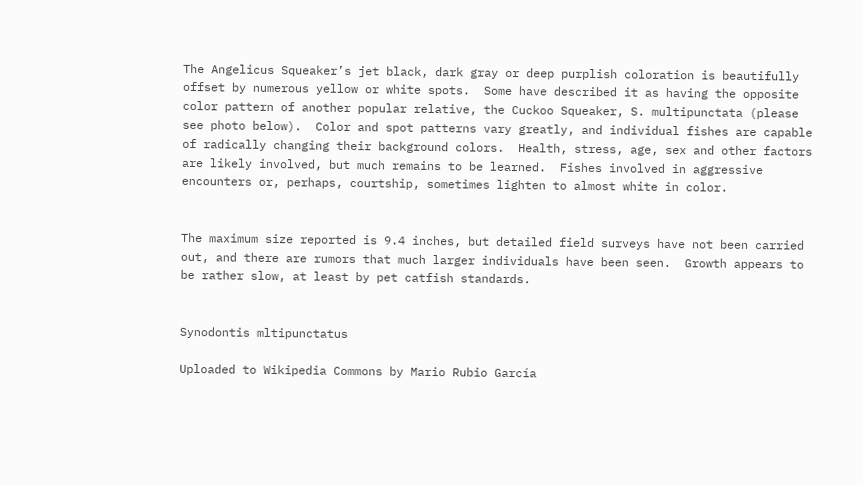The Angelicus Squeaker’s jet black, dark gray or deep purplish coloration is beautifully offset by numerous yellow or white spots.  Some have described it as having the opposite color pattern of another popular relative, the Cuckoo Squeaker, S. multipunctata (please see photo below).  Color and spot patterns vary greatly, and individual fishes are capable of radically changing their background colors.  Health, stress, age, sex and other factors are likely involved, but much remains to be learned.  Fishes involved in aggressive encounters or, perhaps, courtship, sometimes lighten to almost white in color.


The maximum size reported is 9.4 inches, but detailed field surveys have not been carried out, and there are rumors that much larger individuals have been seen.  Growth appears to be rather slow, at least by pet catfish standards.


Synodontis mltipunctatus

Uploaded to Wikipedia Commons by Mario Rubio García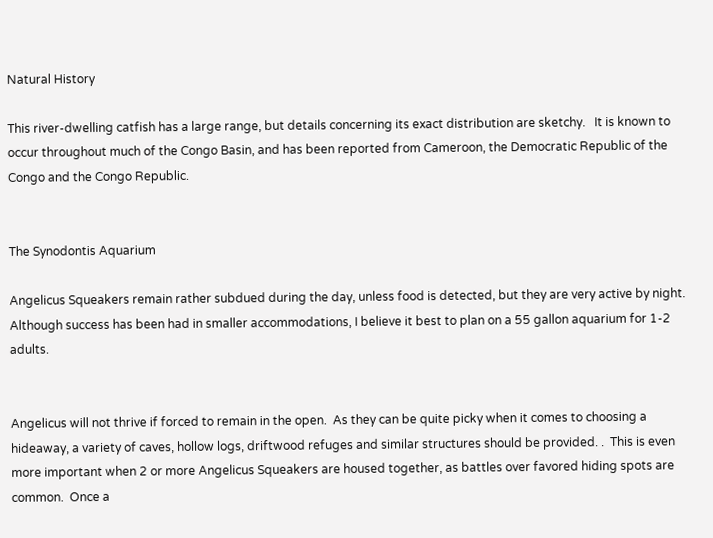Natural History

This river-dwelling catfish has a large range, but details concerning its exact distribution are sketchy.   It is known to occur throughout much of the Congo Basin, and has been reported from Cameroon, the Democratic Republic of the Congo and the Congo Republic.


The Synodontis Aquarium

Angelicus Squeakers remain rather subdued during the day, unless food is detected, but they are very active by night.  Although success has been had in smaller accommodations, I believe it best to plan on a 55 gallon aquarium for 1-2 adults.


Angelicus will not thrive if forced to remain in the open.  As they can be quite picky when it comes to choosing a hideaway, a variety of caves, hollow logs, driftwood refuges and similar structures should be provided. .  This is even more important when 2 or more Angelicus Squeakers are housed together, as battles over favored hiding spots are common.  Once a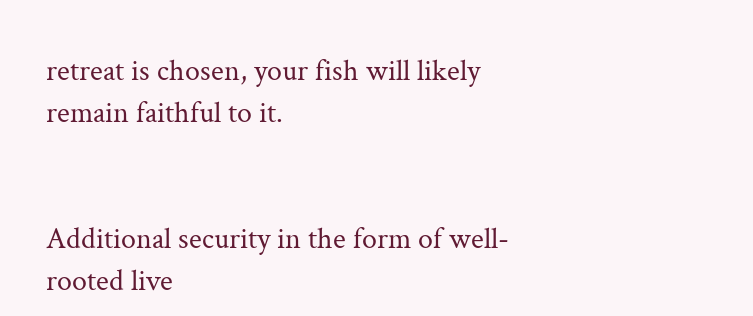retreat is chosen, your fish will likely remain faithful to it.


Additional security in the form of well-rooted live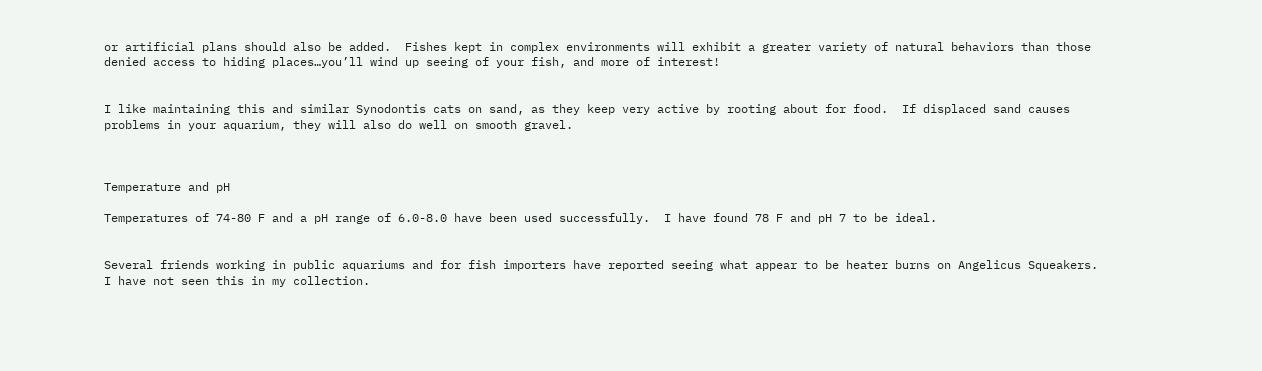or artificial plans should also be added.  Fishes kept in complex environments will exhibit a greater variety of natural behaviors than those denied access to hiding places…you’ll wind up seeing of your fish, and more of interest!


I like maintaining this and similar Synodontis cats on sand, as they keep very active by rooting about for food.  If displaced sand causes problems in your aquarium, they will also do well on smooth gravel.



Temperature and pH

Temperatures of 74-80 F and a pH range of 6.0-8.0 have been used successfully.  I have found 78 F and pH 7 to be ideal.


Several friends working in public aquariums and for fish importers have reported seeing what appear to be heater burns on Angelicus Squeakers.  I have not seen this in my collection.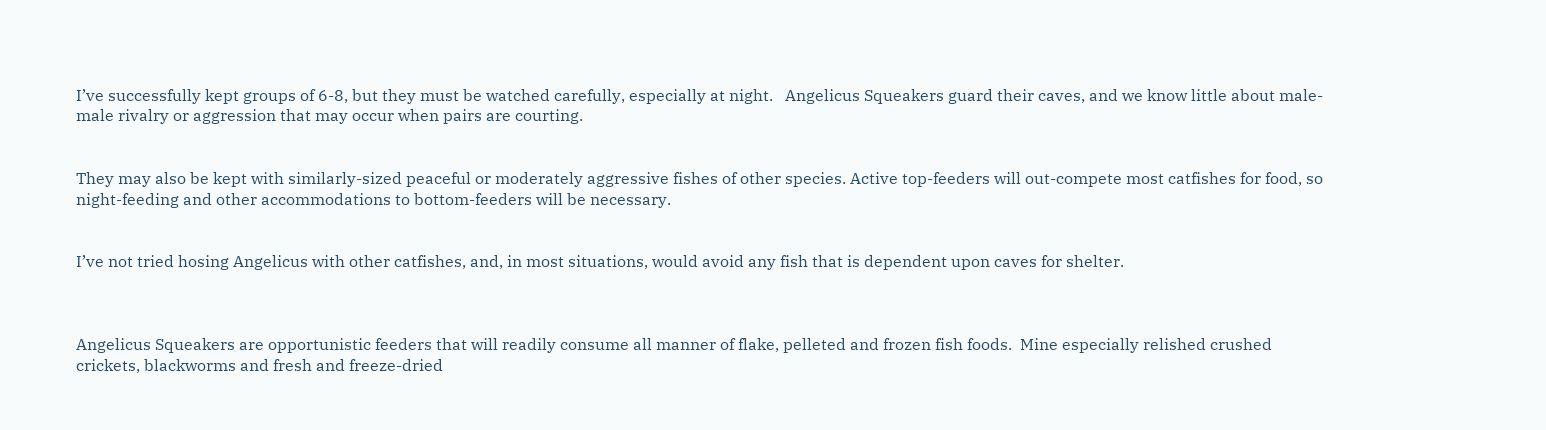I’ve successfully kept groups of 6-8, but they must be watched carefully, especially at night.   Angelicus Squeakers guard their caves, and we know little about male-male rivalry or aggression that may occur when pairs are courting.


They may also be kept with similarly-sized peaceful or moderately aggressive fishes of other species. Active top-feeders will out-compete most catfishes for food, so night-feeding and other accommodations to bottom-feeders will be necessary.


I’ve not tried hosing Angelicus with other catfishes, and, in most situations, would avoid any fish that is dependent upon caves for shelter.



Angelicus Squeakers are opportunistic feeders that will readily consume all manner of flake, pelleted and frozen fish foods.  Mine especially relished crushed crickets, blackworms and fresh and freeze-dried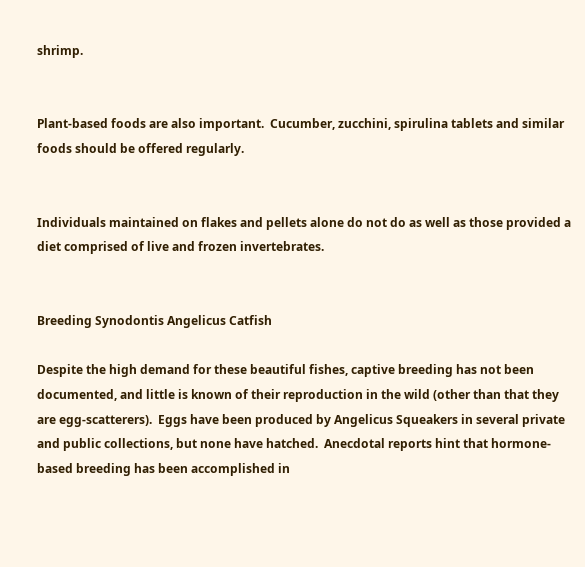shrimp.


Plant-based foods are also important.  Cucumber, zucchini, spirulina tablets and similar foods should be offered regularly.


Individuals maintained on flakes and pellets alone do not do as well as those provided a diet comprised of live and frozen invertebrates.


Breeding Synodontis Angelicus Catfish

Despite the high demand for these beautiful fishes, captive breeding has not been documented, and little is known of their reproduction in the wild (other than that they are egg-scatterers).  Eggs have been produced by Angelicus Squeakers in several private and public collections, but none have hatched.  Anecdotal reports hint that hormone-based breeding has been accomplished in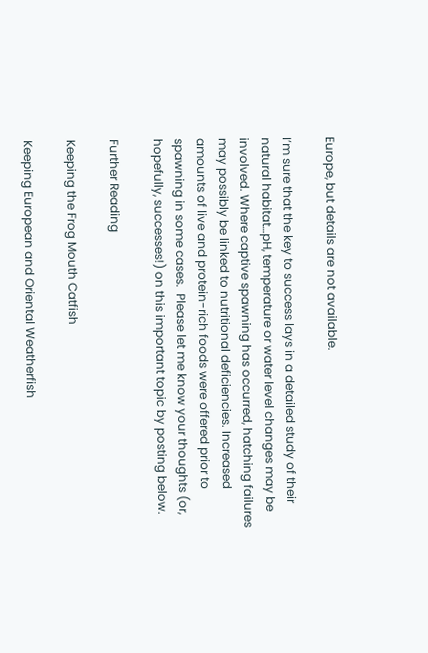Europe, but details are not available.

I’m sure that the key to success lays in a detailed study of their natural habitat…pH, temperature or water level changes may be involved. Where captive spawning has occurred, hatching failures may possibly be linked to nutritional deficiencies. Increased amounts of live and protein-rich foods were offered prior to spawning in some cases.  Please let me know your thoughts (or, hopefully, successes!) on this important topic by posting below.

Further Reading

Keeping the Frog Mouth Catfish

Keeping European and Oriental Weatherfish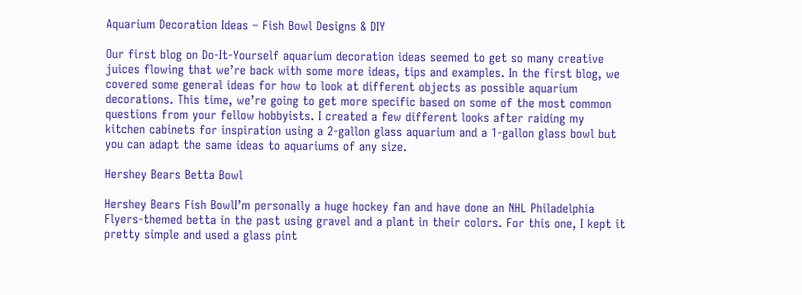Aquarium Decoration Ideas – Fish Bowl Designs & DIY

Our first blog on Do-It-Yourself aquarium decoration ideas seemed to get so many creative juices flowing that we’re back with some more ideas, tips and examples. In the first blog, we covered some general ideas for how to look at different objects as possible aquarium decorations. This time, we’re going to get more specific based on some of the most common questions from your fellow hobbyists. I created a few different looks after raiding my kitchen cabinets for inspiration using a 2-gallon glass aquarium and a 1-gallon glass bowl but you can adapt the same ideas to aquariums of any size.

Hershey Bears Betta Bowl

Hershey Bears Fish BowlI’m personally a huge hockey fan and have done an NHL Philadelphia Flyers-themed betta in the past using gravel and a plant in their colors. For this one, I kept it pretty simple and used a glass pint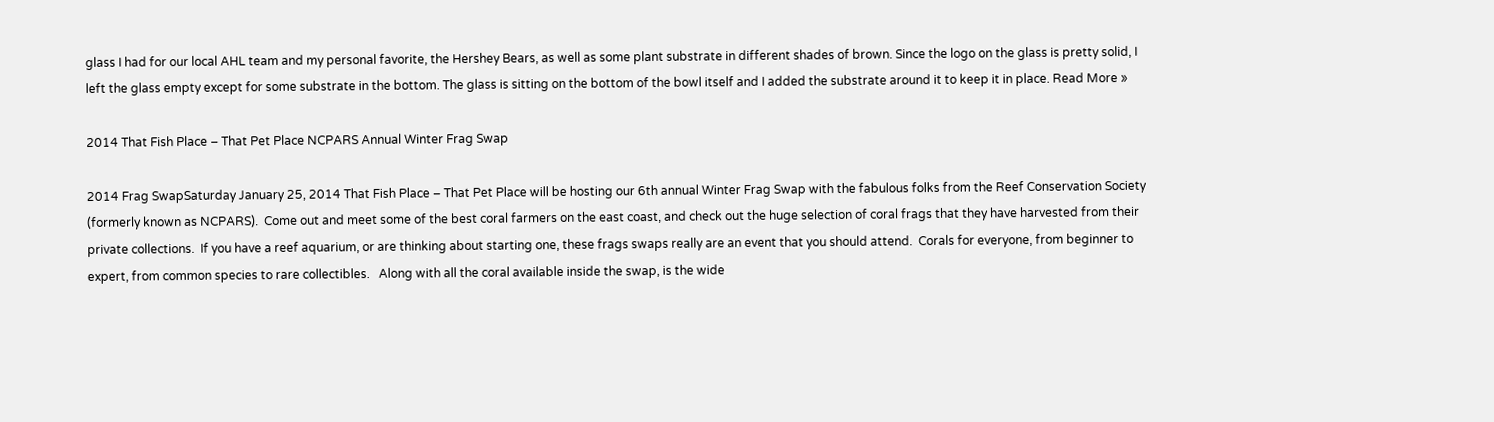glass I had for our local AHL team and my personal favorite, the Hershey Bears, as well as some plant substrate in different shades of brown. Since the logo on the glass is pretty solid, I left the glass empty except for some substrate in the bottom. The glass is sitting on the bottom of the bowl itself and I added the substrate around it to keep it in place. Read More »

2014 That Fish Place – That Pet Place NCPARS Annual Winter Frag Swap

2014 Frag SwapSaturday January 25, 2014 That Fish Place – That Pet Place will be hosting our 6th annual Winter Frag Swap with the fabulous folks from the Reef Conservation Society (formerly known as NCPARS).  Come out and meet some of the best coral farmers on the east coast, and check out the huge selection of coral frags that they have harvested from their private collections.  If you have a reef aquarium, or are thinking about starting one, these frags swaps really are an event that you should attend.  Corals for everyone, from beginner to expert, from common species to rare collectibles.   Along with all the coral available inside the swap, is the wide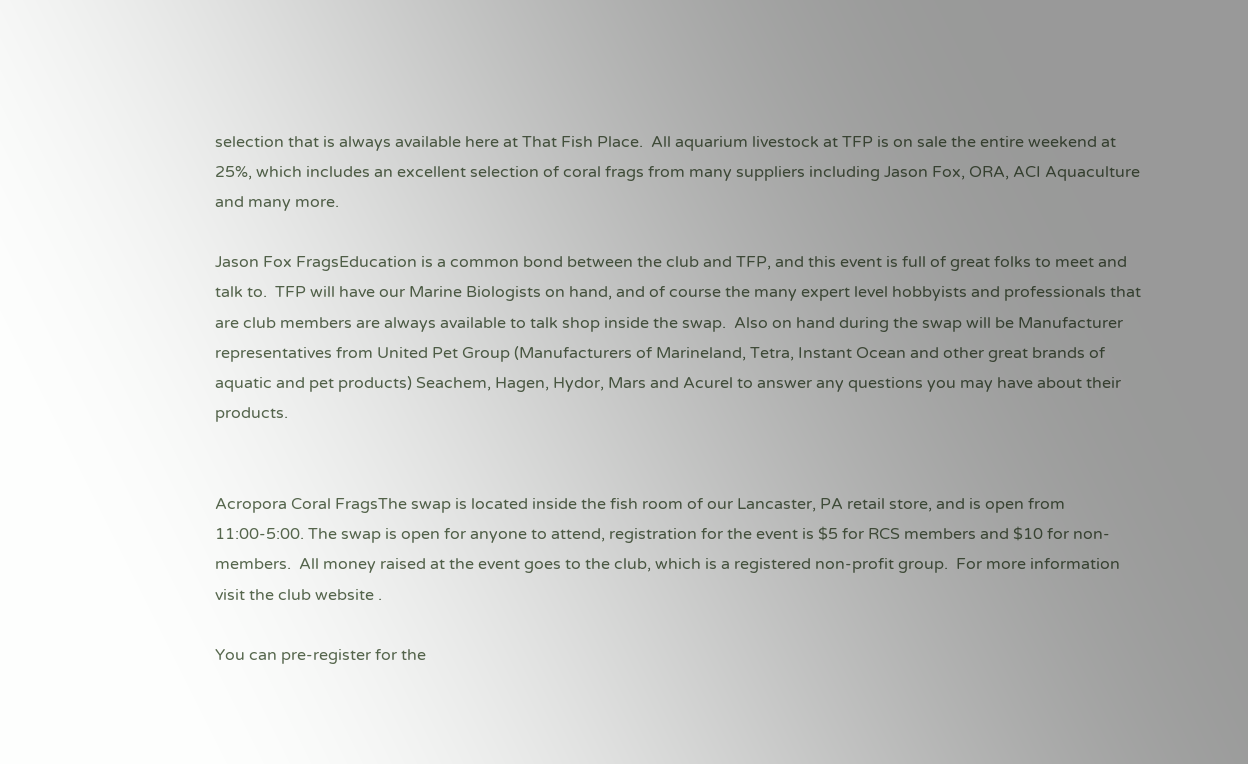selection that is always available here at That Fish Place.  All aquarium livestock at TFP is on sale the entire weekend at 25%, which includes an excellent selection of coral frags from many suppliers including Jason Fox, ORA, ACI Aquaculture and many more.

Jason Fox FragsEducation is a common bond between the club and TFP, and this event is full of great folks to meet and talk to.  TFP will have our Marine Biologists on hand, and of course the many expert level hobbyists and professionals that are club members are always available to talk shop inside the swap.  Also on hand during the swap will be Manufacturer representatives from United Pet Group (Manufacturers of Marineland, Tetra, Instant Ocean and other great brands of aquatic and pet products) Seachem, Hagen, Hydor, Mars and Acurel to answer any questions you may have about their products.


Acropora Coral FragsThe swap is located inside the fish room of our Lancaster, PA retail store, and is open from 11:00-5:00. The swap is open for anyone to attend, registration for the event is $5 for RCS members and $10 for non-members.  All money raised at the event goes to the club, which is a registered non-profit group.  For more information visit the club website .

You can pre-register for the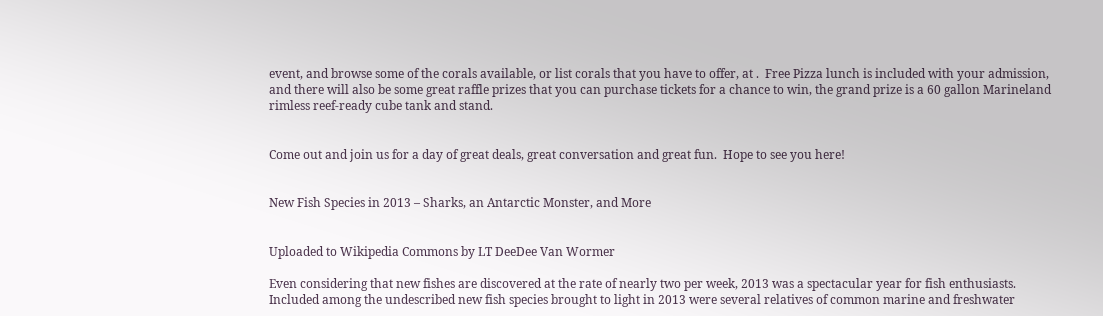event, and browse some of the corals available, or list corals that you have to offer, at .  Free Pizza lunch is included with your admission, and there will also be some great raffle prizes that you can purchase tickets for a chance to win, the grand prize is a 60 gallon Marineland rimless reef-ready cube tank and stand.


Come out and join us for a day of great deals, great conversation and great fun.  Hope to see you here!


New Fish Species in 2013 – Sharks, an Antarctic Monster, and More


Uploaded to Wikipedia Commons by LT DeeDee Van Wormer

Even considering that new fishes are discovered at the rate of nearly two per week, 2013 was a spectacular year for fish enthusiasts.  Included among the undescribed new fish species brought to light in 2013 were several relatives of common marine and freshwater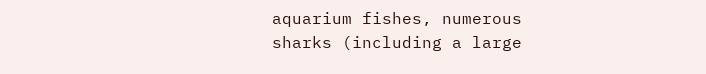aquarium fishes, numerous sharks (including a large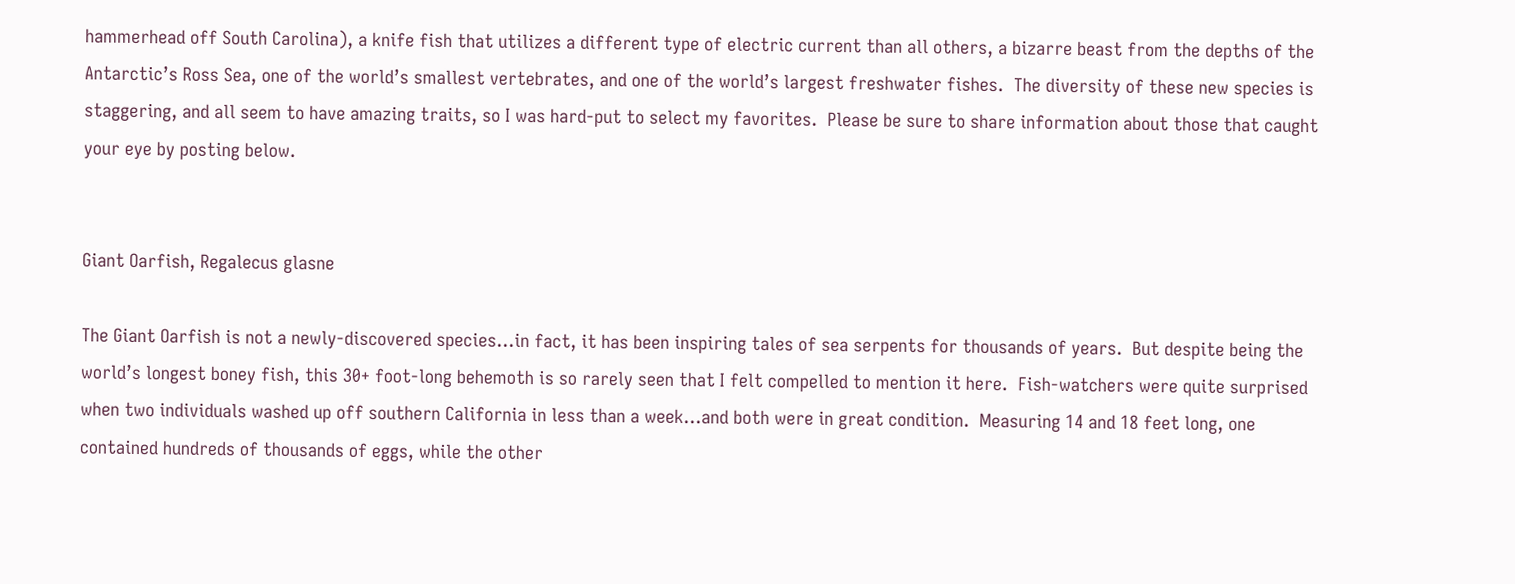hammerhead off South Carolina), a knife fish that utilizes a different type of electric current than all others, a bizarre beast from the depths of the Antarctic’s Ross Sea, one of the world’s smallest vertebrates, and one of the world’s largest freshwater fishes.  The diversity of these new species is staggering, and all seem to have amazing traits, so I was hard-put to select my favorites.  Please be sure to share information about those that caught your eye by posting below.


Giant Oarfish, Regalecus glasne

The Giant Oarfish is not a newly-discovered species…in fact, it has been inspiring tales of sea serpents for thousands of years.  But despite being the world’s longest boney fish, this 30+ foot-long behemoth is so rarely seen that I felt compelled to mention it here.  Fish-watchers were quite surprised when two individuals washed up off southern California in less than a week…and both were in great condition.  Measuring 14 and 18 feet long, one contained hundreds of thousands of eggs, while the other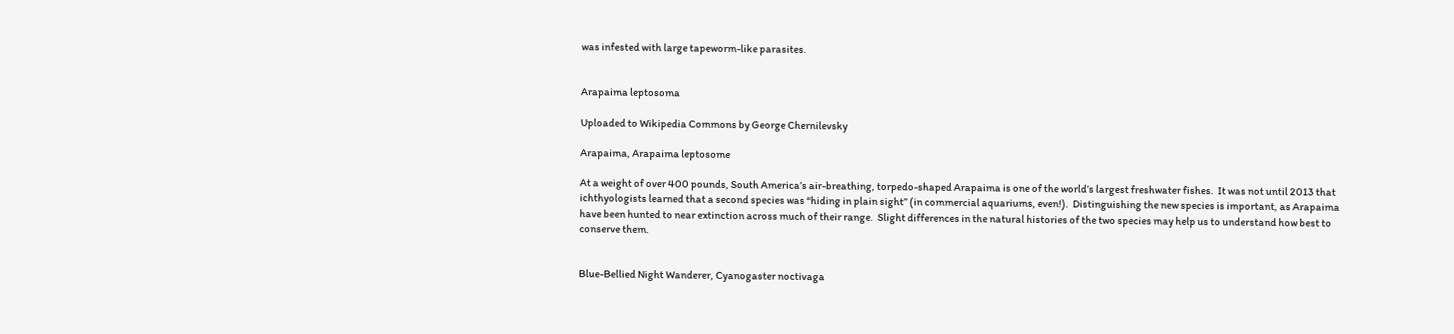was infested with large tapeworm-like parasites.


Arapaima leptosoma

Uploaded to Wikipedia Commons by George Chernilevsky

Arapaima, Arapaima leptosome

At a weight of over 400 pounds, South America’s air-breathing, torpedo-shaped Arapaima is one of the world’s largest freshwater fishes.  It was not until 2013 that ichthyologists learned that a second species was “hiding in plain sight” (in commercial aquariums, even!).  Distinguishing the new species is important, as Arapaima have been hunted to near extinction across much of their range.  Slight differences in the natural histories of the two species may help us to understand how best to conserve them.


Blue-Bellied Night Wanderer, Cyanogaster noctivaga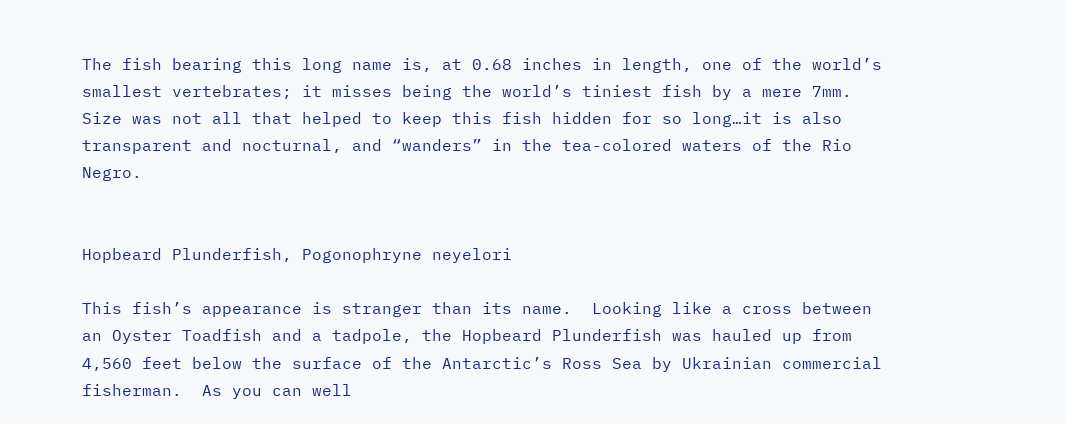The fish bearing this long name is, at 0.68 inches in length, one of the world’s smallest vertebrates; it misses being the world’s tiniest fish by a mere 7mm.  Size was not all that helped to keep this fish hidden for so long…it is also transparent and nocturnal, and “wanders” in the tea-colored waters of the Rio Negro.


Hopbeard Plunderfish, Pogonophryne neyelori

This fish’s appearance is stranger than its name.  Looking like a cross between an Oyster Toadfish and a tadpole, the Hopbeard Plunderfish was hauled up from 4,560 feet below the surface of the Antarctic’s Ross Sea by Ukrainian commercial fisherman.  As you can well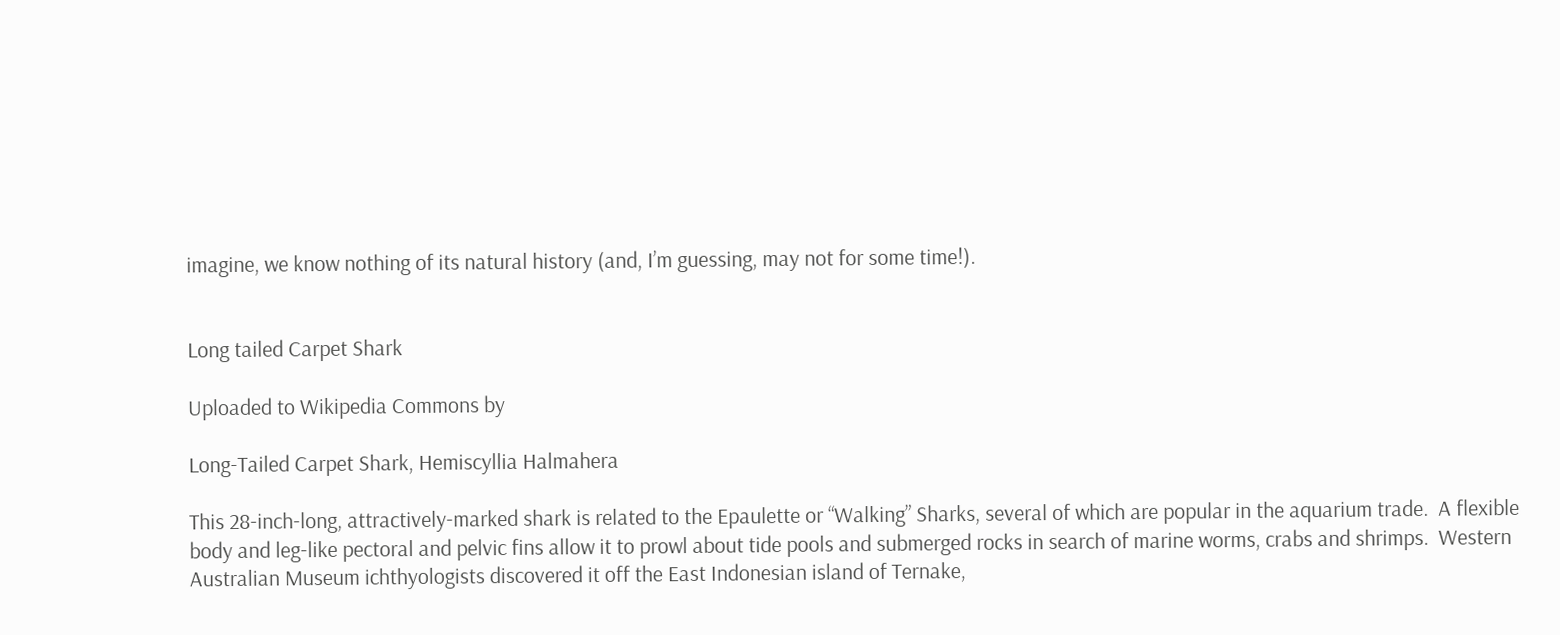imagine, we know nothing of its natural history (and, I’m guessing, may not for some time!).


Long tailed Carpet Shark

Uploaded to Wikipedia Commons by

Long-Tailed Carpet Shark, Hemiscyllia Halmahera

This 28-inch-long, attractively-marked shark is related to the Epaulette or “Walking” Sharks, several of which are popular in the aquarium trade.  A flexible body and leg-like pectoral and pelvic fins allow it to prowl about tide pools and submerged rocks in search of marine worms, crabs and shrimps.  Western Australian Museum ichthyologists discovered it off the East Indonesian island of Ternake,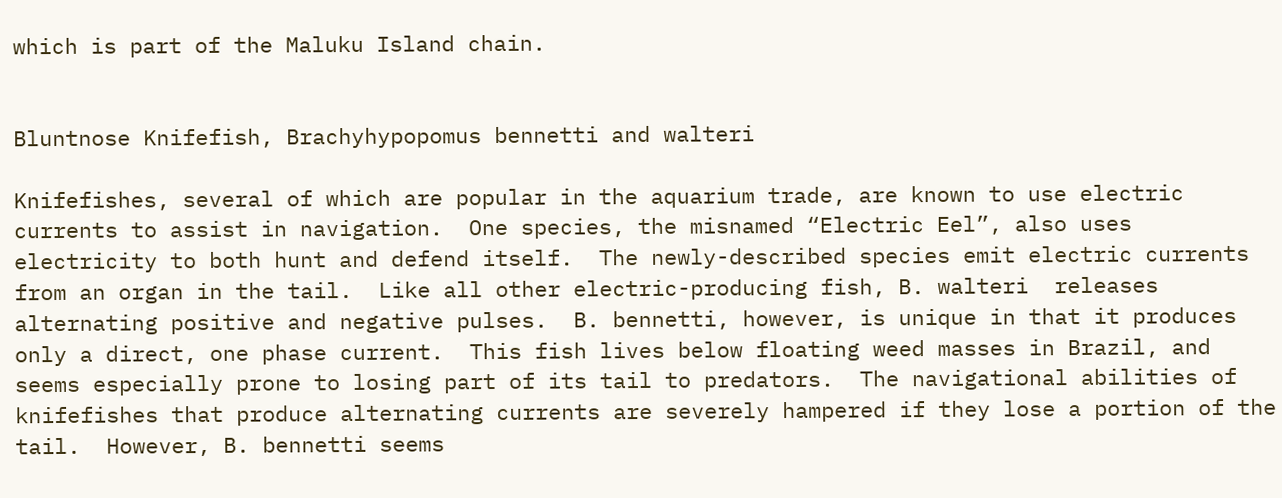which is part of the Maluku Island chain.


Bluntnose Knifefish, Brachyhypopomus bennetti and walteri

Knifefishes, several of which are popular in the aquarium trade, are known to use electric currents to assist in navigation.  One species, the misnamed “Electric Eel”, also uses electricity to both hunt and defend itself.  The newly-described species emit electric currents from an organ in the tail.  Like all other electric-producing fish, B. walteri  releases alternating positive and negative pulses.  B. bennetti, however, is unique in that it produces only a direct, one phase current.  This fish lives below floating weed masses in Brazil, and seems especially prone to losing part of its tail to predators.  The navigational abilities of knifefishes that produce alternating currents are severely hampered if they lose a portion of the tail.  However, B. bennetti seems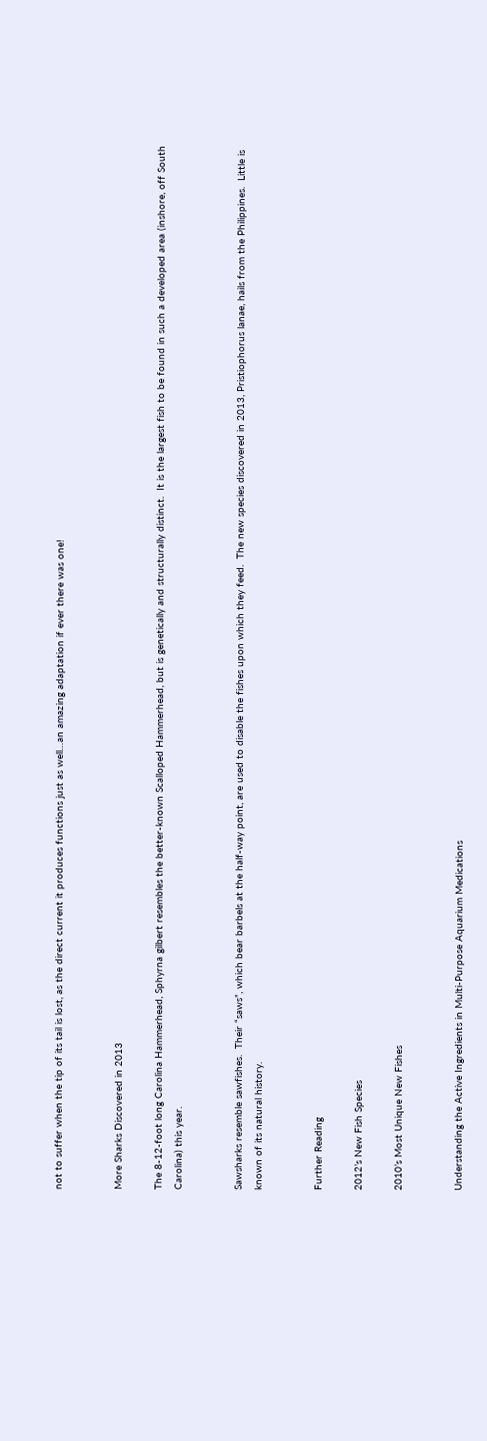not to suffer when the tip of its tail is lost, as the direct current it produces functions just as well…an amazing adaptation if ever there was one!


More Sharks Discovered in 2013

The 8-12-foot long Carolina Hammerhead, Sphyrna gilbert resembles the better-known Scalloped Hammerhead, but is genetically and structurally distinct.  It is the largest fish to be found in such a developed area (inshore, off South Carolina) this year.


Sawsharks resemble sawfishes.  Their “saws”, which bear barbels at the half-way point, are used to disable the fishes upon which they feed.  The new species discovered in 2013, Pristiophorus lanae, hails from the Philippines.  Little is known of its natural history.


Further Reading

2012’s New Fish Species

2010’s Most Unique New Fishes


Understanding the Active Ingredients in Multi-Purpose Aquarium Medications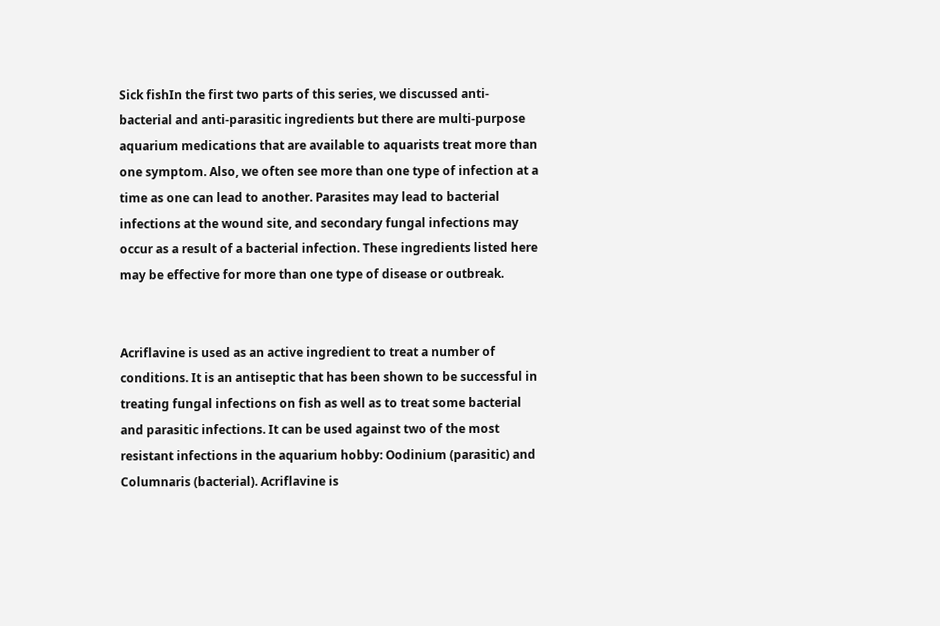Sick fishIn the first two parts of this series, we discussed anti-bacterial and anti-parasitic ingredients but there are multi-purpose aquarium medications that are available to aquarists treat more than one symptom. Also, we often see more than one type of infection at a time as one can lead to another. Parasites may lead to bacterial infections at the wound site, and secondary fungal infections may occur as a result of a bacterial infection. These ingredients listed here may be effective for more than one type of disease or outbreak.


Acriflavine is used as an active ingredient to treat a number of conditions. It is an antiseptic that has been shown to be successful in treating fungal infections on fish as well as to treat some bacterial and parasitic infections. It can be used against two of the most resistant infections in the aquarium hobby: Oodinium (parasitic) and Columnaris (bacterial). Acriflavine is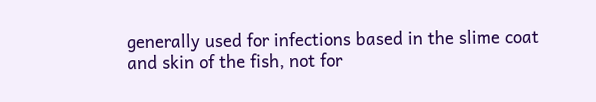generally used for infections based in the slime coat and skin of the fish, not for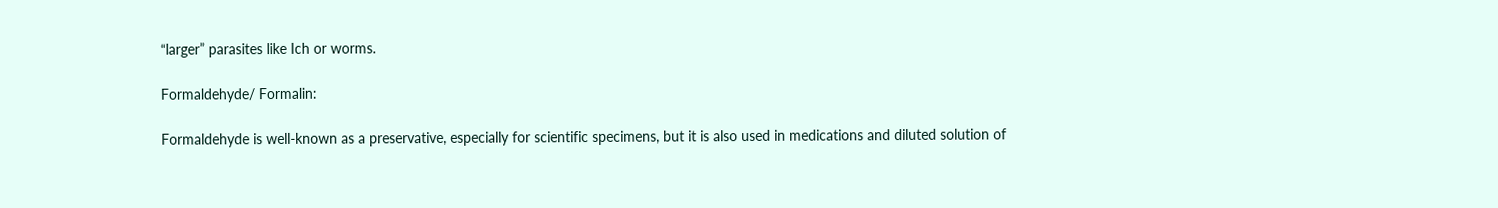“larger” parasites like Ich or worms.

Formaldehyde/ Formalin:

Formaldehyde is well-known as a preservative, especially for scientific specimens, but it is also used in medications and diluted solution of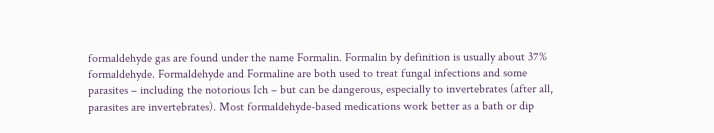formaldehyde gas are found under the name Formalin. Formalin by definition is usually about 37% formaldehyde. Formaldehyde and Formaline are both used to treat fungal infections and some parasites – including the notorious Ich – but can be dangerous, especially to invertebrates (after all, parasites are invertebrates). Most formaldehyde-based medications work better as a bath or dip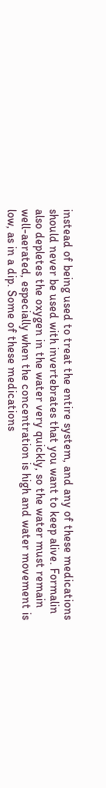instead of being used to treat the entire system, and any of these medications should never be used with invertebrates that you want to keep alive. Formalin also depletes the oxygen in the water very quickly, so the water must remain well-aerated, especially when the concentration is high and water movement is low, as in a dip. Some of these medications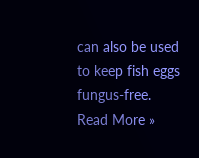can also be used to keep fish eggs fungus-free.
Read More »